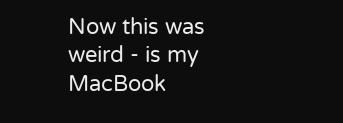Now this was weird - is my MacBook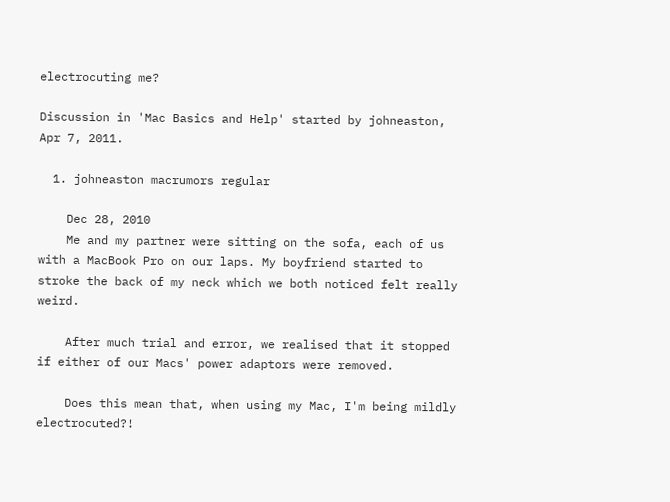electrocuting me?

Discussion in 'Mac Basics and Help' started by johneaston, Apr 7, 2011.

  1. johneaston macrumors regular

    Dec 28, 2010
    Me and my partner were sitting on the sofa, each of us with a MacBook Pro on our laps. My boyfriend started to stroke the back of my neck which we both noticed felt really weird.

    After much trial and error, we realised that it stopped if either of our Macs' power adaptors were removed.

    Does this mean that, when using my Mac, I'm being mildly electrocuted?!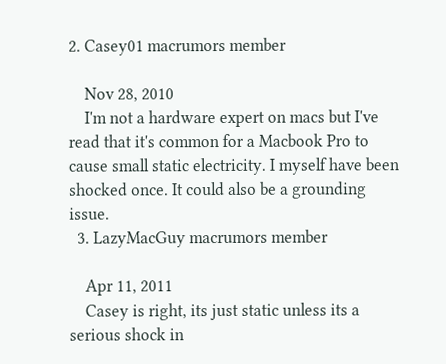2. Casey01 macrumors member

    Nov 28, 2010
    I'm not a hardware expert on macs but I've read that it's common for a Macbook Pro to cause small static electricity. I myself have been shocked once. It could also be a grounding issue.
  3. LazyMacGuy macrumors member

    Apr 11, 2011
    Casey is right, its just static unless its a serious shock in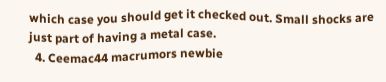which case you should get it checked out. Small shocks are just part of having a metal case.
  4. Ceemac44 macrumors newbie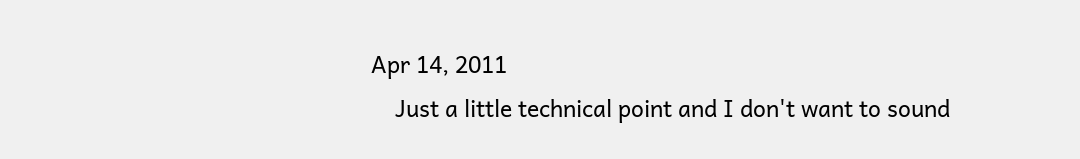Apr 14, 2011
    Just a little technical point and I don't want to sound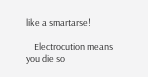like a smartarse!

    Electrocution means you die so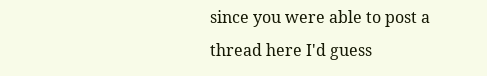since you were able to post a thread here I'd guess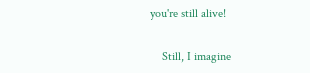you're still alive!

    Still, I imagine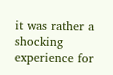it was rather a shocking experience for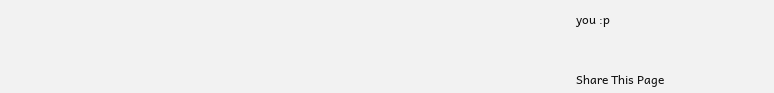you :p


Share This Page